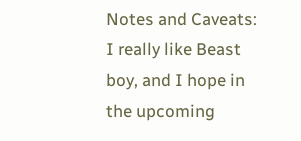Notes and Caveats: I really like Beast boy, and I hope in the upcoming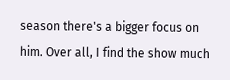season there's a bigger focus on him. Over all, I find the show much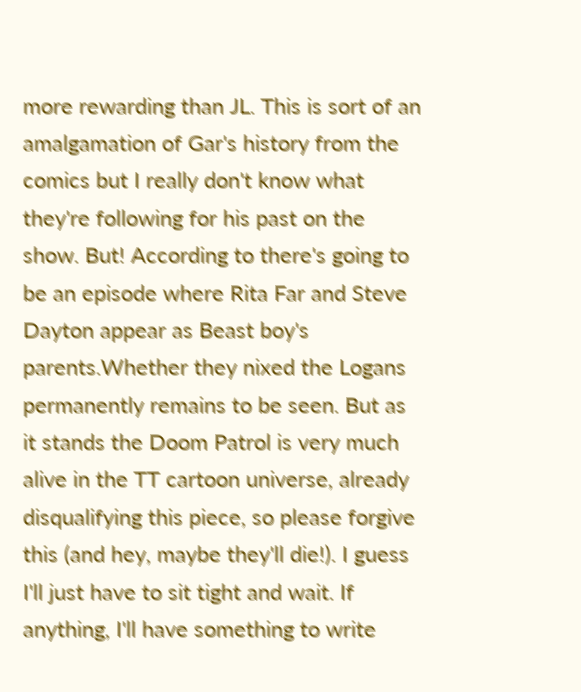more rewarding than JL. This is sort of an amalgamation of Gar's history from the comics but I really don't know what they're following for his past on the show. But! According to there's going to be an episode where Rita Far and Steve Dayton appear as Beast boy's parents.Whether they nixed the Logans permanently remains to be seen. But as it stands the Doom Patrol is very much alive in the TT cartoon universe, already disqualifying this piece, so please forgive this (and hey, maybe they'll die!). I guess I'll just have to sit tight and wait. If anything, I'll have something to write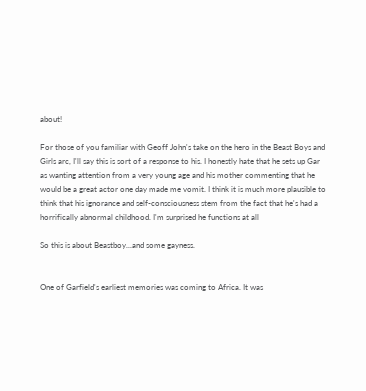about!

For those of you familiar with Geoff John's take on the hero in the Beast Boys and Girls arc, I'll say this is sort of a response to his. I honestly hate that he sets up Gar as wanting attention from a very young age and his mother commenting that he would be a great actor one day made me vomit. I think it is much more plausible to think that his ignorance and self-consciousness stem from the fact that he's had a horrifically abnormal childhood. I'm surprised he functions at all

So this is about Beastboy...and some gayness.


One of Garfield's earliest memories was coming to Africa. It was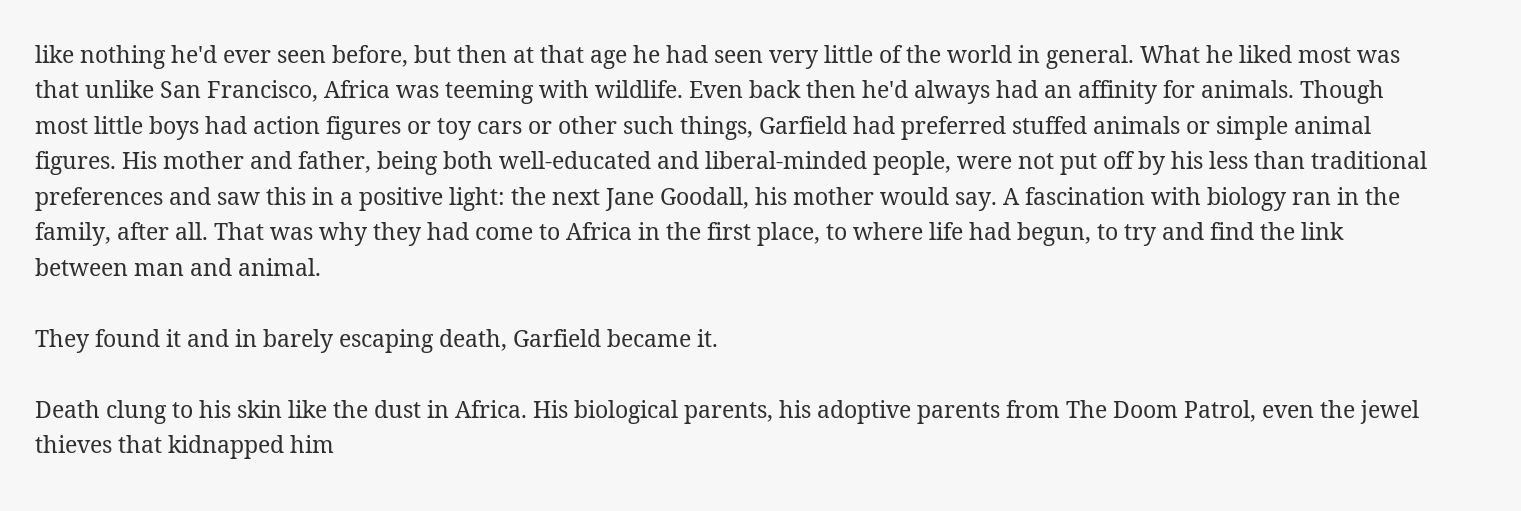like nothing he'd ever seen before, but then at that age he had seen very little of the world in general. What he liked most was that unlike San Francisco, Africa was teeming with wildlife. Even back then he'd always had an affinity for animals. Though most little boys had action figures or toy cars or other such things, Garfield had preferred stuffed animals or simple animal figures. His mother and father, being both well-educated and liberal-minded people, were not put off by his less than traditional preferences and saw this in a positive light: the next Jane Goodall, his mother would say. A fascination with biology ran in the family, after all. That was why they had come to Africa in the first place, to where life had begun, to try and find the link between man and animal.

They found it and in barely escaping death, Garfield became it.

Death clung to his skin like the dust in Africa. His biological parents, his adoptive parents from The Doom Patrol, even the jewel thieves that kidnapped him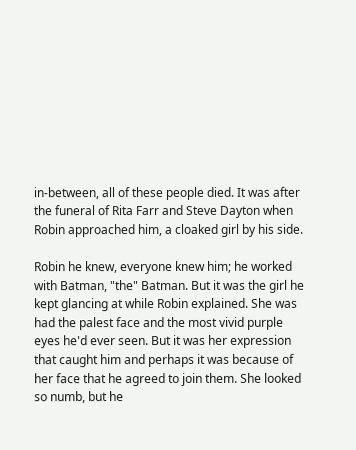in-between, all of these people died. It was after the funeral of Rita Farr and Steve Dayton when Robin approached him, a cloaked girl by his side.

Robin he knew, everyone knew him; he worked with Batman, "the" Batman. But it was the girl he kept glancing at while Robin explained. She was had the palest face and the most vivid purple eyes he'd ever seen. But it was her expression that caught him and perhaps it was because of her face that he agreed to join them. She looked so numb, but he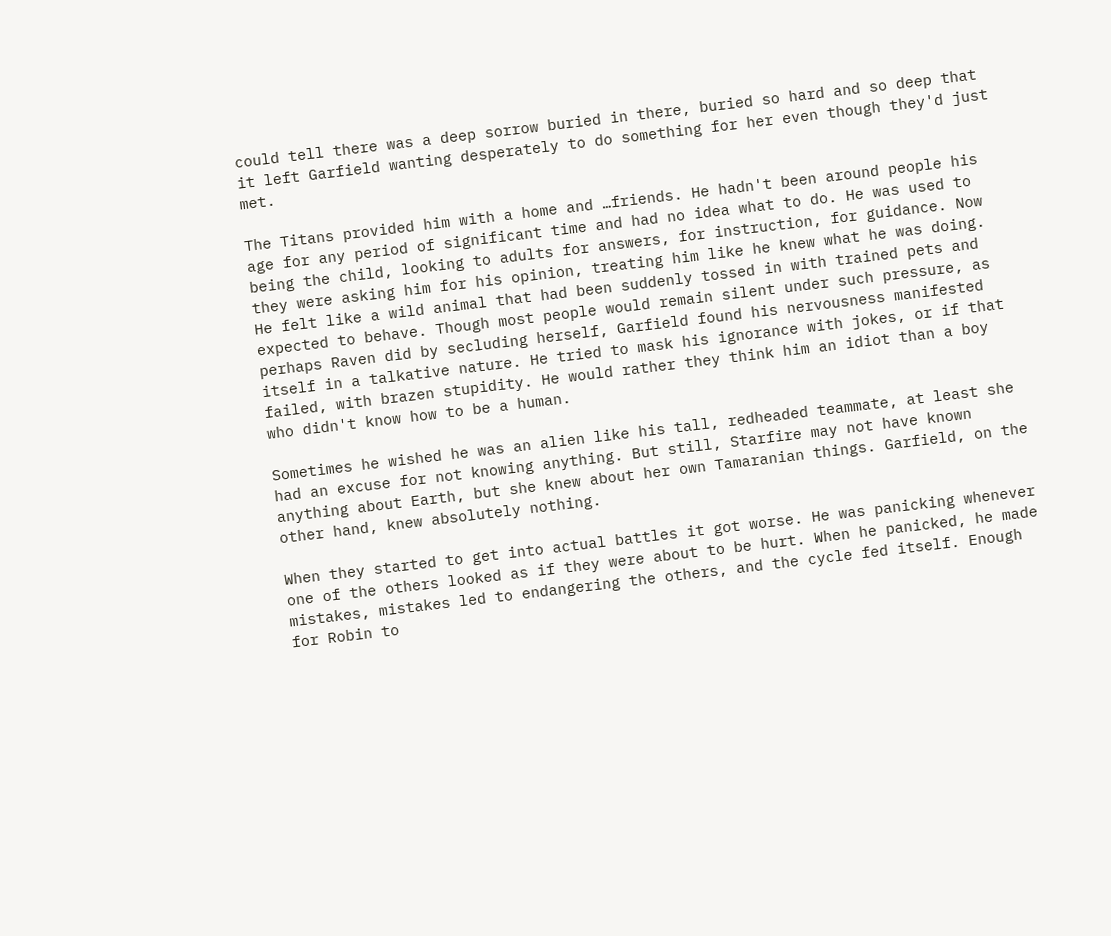could tell there was a deep sorrow buried in there, buried so hard and so deep that it left Garfield wanting desperately to do something for her even though they'd just met.

The Titans provided him with a home and …friends. He hadn't been around people his age for any period of significant time and had no idea what to do. He was used to being the child, looking to adults for answers, for instruction, for guidance. Now they were asking him for his opinion, treating him like he knew what he was doing. He felt like a wild animal that had been suddenly tossed in with trained pets and expected to behave. Though most people would remain silent under such pressure, as perhaps Raven did by secluding herself, Garfield found his nervousness manifested itself in a talkative nature. He tried to mask his ignorance with jokes, or if that failed, with brazen stupidity. He would rather they think him an idiot than a boy who didn't know how to be a human.

Sometimes he wished he was an alien like his tall, redheaded teammate, at least she had an excuse for not knowing anything. But still, Starfire may not have known anything about Earth, but she knew about her own Tamaranian things. Garfield, on the other hand, knew absolutely nothing.

When they started to get into actual battles it got worse. He was panicking whenever one of the others looked as if they were about to be hurt. When he panicked, he made mistakes, mistakes led to endangering the others, and the cycle fed itself. Enough for Robin to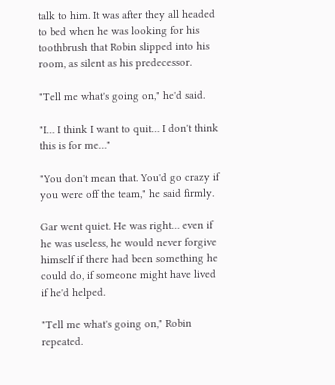talk to him. It was after they all headed to bed when he was looking for his toothbrush that Robin slipped into his room, as silent as his predecessor.

"Tell me what's going on," he'd said.

"I… I think I want to quit… I don't think this is for me…"

"You don't mean that. You'd go crazy if you were off the team," he said firmly.

Gar went quiet. He was right… even if he was useless, he would never forgive himself if there had been something he could do, if someone might have lived if he'd helped.

"Tell me what's going on," Robin repeated.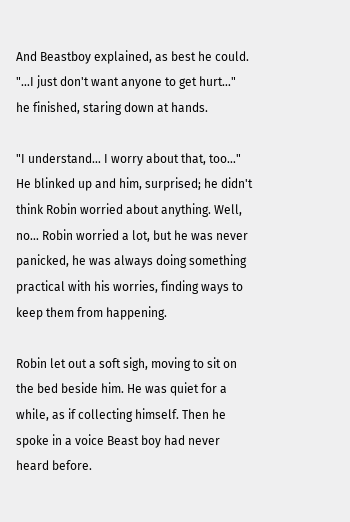And Beastboy explained, as best he could. "…I just don't want anyone to get hurt…" he finished, staring down at hands.

"I understand… I worry about that, too…" He blinked up and him, surprised; he didn't think Robin worried about anything. Well, no… Robin worried a lot, but he was never panicked, he was always doing something practical with his worries, finding ways to keep them from happening.

Robin let out a soft sigh, moving to sit on the bed beside him. He was quiet for a while, as if collecting himself. Then he spoke in a voice Beast boy had never heard before.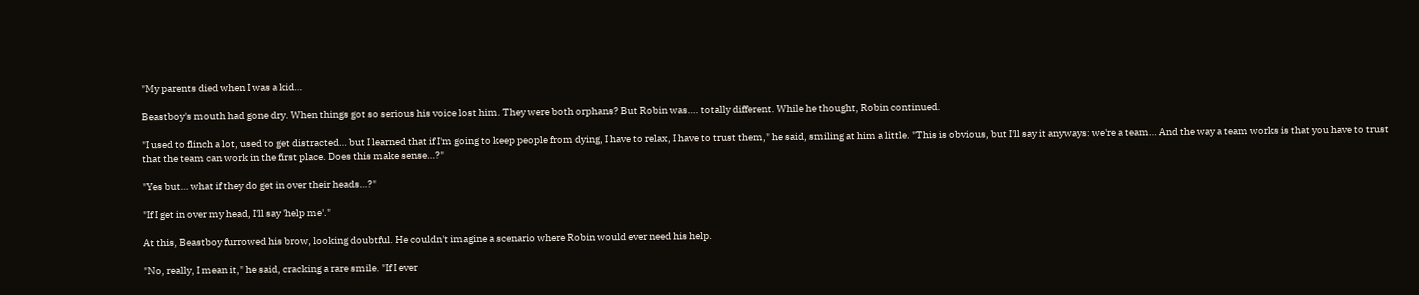"My parents died when I was a kid…

Beastboy's mouth had gone dry. When things got so serious his voice lost him. They were both orphans? But Robin was…. totally different. While he thought, Robin continued.

"I used to flinch a lot, used to get distracted… but I learned that if I'm going to keep people from dying, I have to relax, I have to trust them," he said, smiling at him a little. "This is obvious, but I'll say it anyways: we're a team… And the way a team works is that you have to trust that the team can work in the first place. Does this make sense…?"

"Yes but… what if they do get in over their heads…?"

"If I get in over my head, I'll say 'help me'."

At this, Beastboy furrowed his brow, looking doubtful. He couldn't imagine a scenario where Robin would ever need his help.

"No, really, I mean it," he said, cracking a rare smile. "If I ever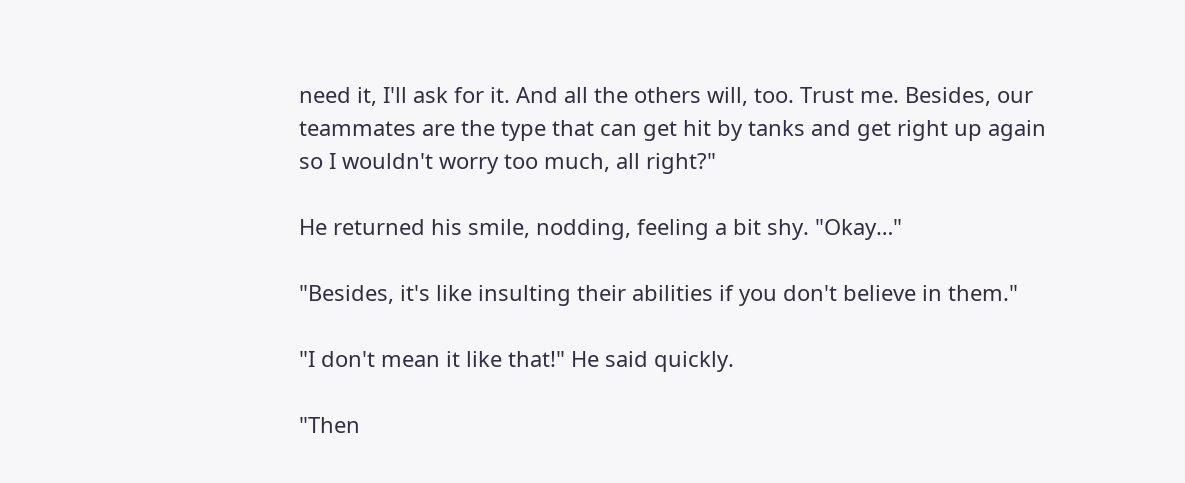need it, I'll ask for it. And all the others will, too. Trust me. Besides, our teammates are the type that can get hit by tanks and get right up again so I wouldn't worry too much, all right?"

He returned his smile, nodding, feeling a bit shy. "Okay…"

"Besides, it's like insulting their abilities if you don't believe in them."

"I don't mean it like that!" He said quickly.

"Then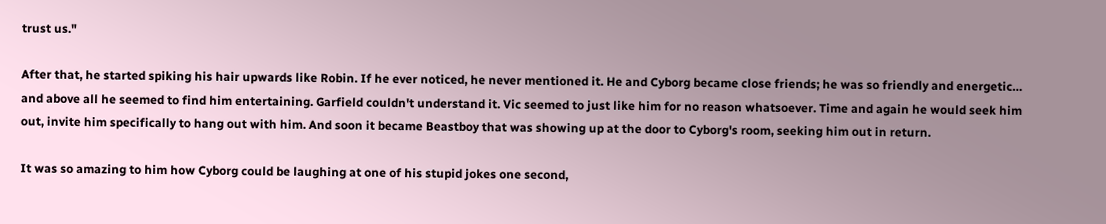trust us."

After that, he started spiking his hair upwards like Robin. If he ever noticed, he never mentioned it. He and Cyborg became close friends; he was so friendly and energetic… and above all he seemed to find him entertaining. Garfield couldn't understand it. Vic seemed to just like him for no reason whatsoever. Time and again he would seek him out, invite him specifically to hang out with him. And soon it became Beastboy that was showing up at the door to Cyborg's room, seeking him out in return.

It was so amazing to him how Cyborg could be laughing at one of his stupid jokes one second,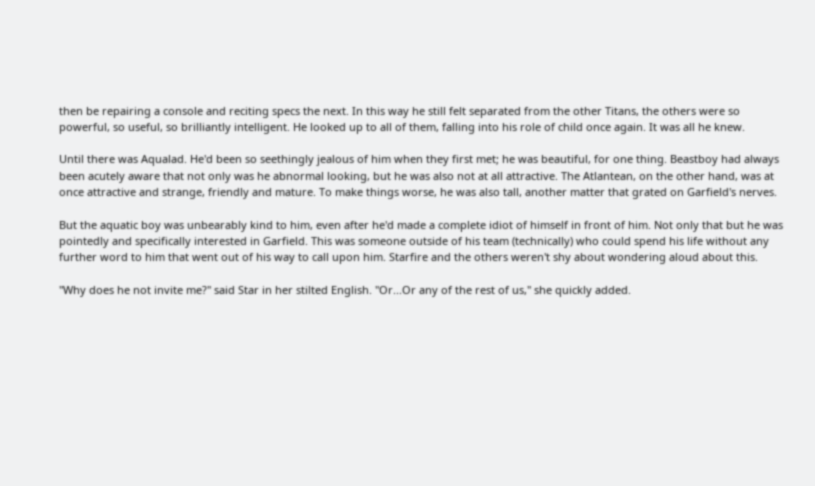then be repairing a console and reciting specs the next. In this way he still felt separated from the other Titans, the others were so powerful, so useful, so brilliantly intelligent. He looked up to all of them, falling into his role of child once again. It was all he knew.

Until there was Aqualad. He'd been so seethingly jealous of him when they first met; he was beautiful, for one thing. Beastboy had always been acutely aware that not only was he abnormal looking, but he was also not at all attractive. The Atlantean, on the other hand, was at once attractive and strange, friendly and mature. To make things worse, he was also tall, another matter that grated on Garfield's nerves.

But the aquatic boy was unbearably kind to him, even after he'd made a complete idiot of himself in front of him. Not only that but he was pointedly and specifically interested in Garfield. This was someone outside of his team (technically) who could spend his life without any further word to him that went out of his way to call upon him. Starfire and the others weren't shy about wondering aloud about this.

"Why does he not invite me?" said Star in her stilted English. "Or...Or any of the rest of us," she quickly added.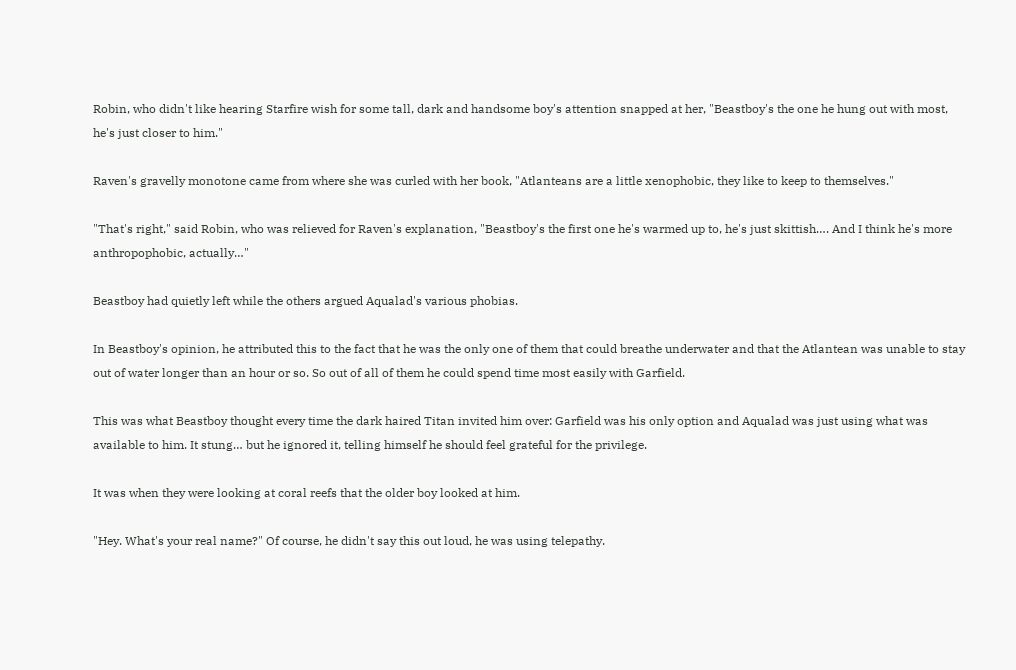Robin, who didn't like hearing Starfire wish for some tall, dark and handsome boy's attention snapped at her, "Beastboy's the one he hung out with most, he's just closer to him."

Raven's gravelly monotone came from where she was curled with her book, "Atlanteans are a little xenophobic, they like to keep to themselves."

"That's right," said Robin, who was relieved for Raven's explanation, "Beastboy's the first one he's warmed up to, he's just skittish…. And I think he's more anthropophobic, actually…"

Beastboy had quietly left while the others argued Aqualad's various phobias.

In Beastboy's opinion, he attributed this to the fact that he was the only one of them that could breathe underwater and that the Atlantean was unable to stay out of water longer than an hour or so. So out of all of them he could spend time most easily with Garfield.

This was what Beastboy thought every time the dark haired Titan invited him over: Garfield was his only option and Aqualad was just using what was available to him. It stung… but he ignored it, telling himself he should feel grateful for the privilege.

It was when they were looking at coral reefs that the older boy looked at him.

"Hey. What's your real name?" Of course, he didn't say this out loud, he was using telepathy.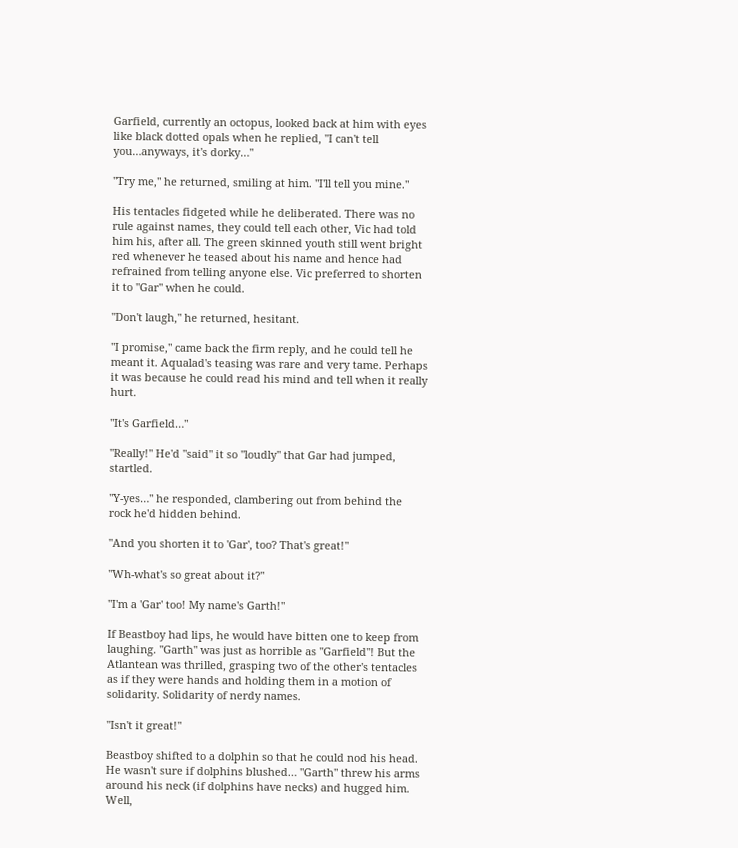Garfield, currently an octopus, looked back at him with eyes like black dotted opals when he replied, "I can't tell you…anyways, it's dorky…"

"Try me," he returned, smiling at him. "I'll tell you mine."

His tentacles fidgeted while he deliberated. There was no rule against names, they could tell each other, Vic had told him his, after all. The green skinned youth still went bright red whenever he teased about his name and hence had refrained from telling anyone else. Vic preferred to shorten it to "Gar" when he could.

"Don't laugh," he returned, hesitant.

"I promise," came back the firm reply, and he could tell he meant it. Aqualad's teasing was rare and very tame. Perhaps it was because he could read his mind and tell when it really hurt.

"It's Garfield…"

"Really!" He'd "said" it so "loudly" that Gar had jumped, startled.

"Y-yes…" he responded, clambering out from behind the rock he'd hidden behind.

"And you shorten it to 'Gar', too? That's great!"

"Wh-what's so great about it?"

"I'm a 'Gar' too! My name's Garth!"

If Beastboy had lips, he would have bitten one to keep from laughing. "Garth" was just as horrible as "Garfield"! But the Atlantean was thrilled, grasping two of the other's tentacles as if they were hands and holding them in a motion of solidarity. Solidarity of nerdy names.

"Isn't it great!"

Beastboy shifted to a dolphin so that he could nod his head. He wasn't sure if dolphins blushed… "Garth" threw his arms around his neck (if dolphins have necks) and hugged him. Well,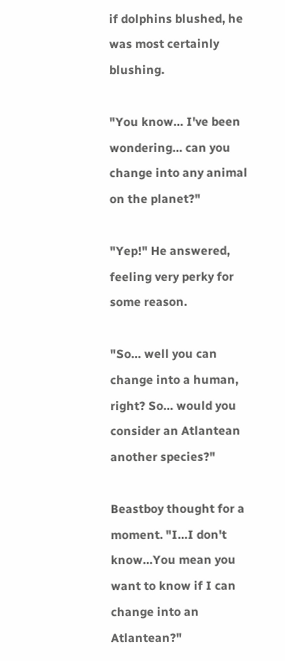if dolphins blushed, he was most certainly blushing.

"You know… I've been wondering… can you change into any animal on the planet?"

"Yep!" He answered, feeling very perky for some reason.

"So… well you can change into a human, right? So… would you consider an Atlantean another species?"

Beastboy thought for a moment. "I…I don't know…You mean you want to know if I can change into an Atlantean?"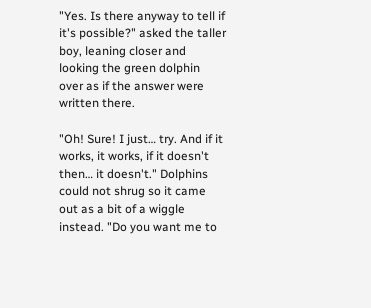"Yes. Is there anyway to tell if it's possible?" asked the taller boy, leaning closer and looking the green dolphin over as if the answer were written there.

"Oh! Sure! I just… try. And if it works, it works, if it doesn't then… it doesn't." Dolphins could not shrug so it came out as a bit of a wiggle instead. "Do you want me to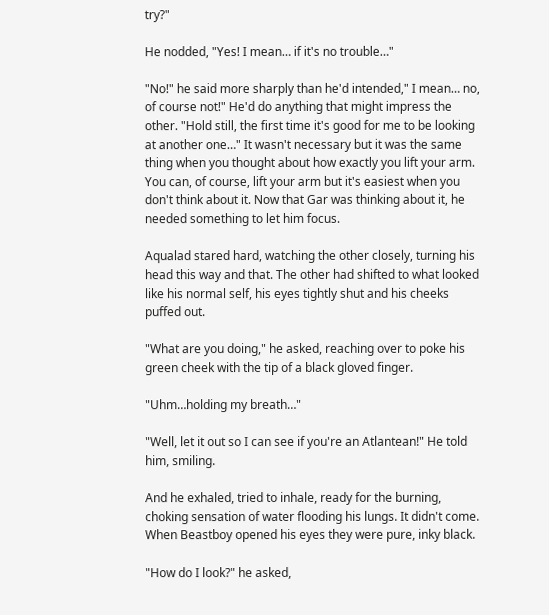try?"

He nodded, "Yes! I mean… if it's no trouble…"

"No!" he said more sharply than he'd intended," I mean… no, of course not!" He'd do anything that might impress the other. "Hold still, the first time it's good for me to be looking at another one…" It wasn't necessary but it was the same thing when you thought about how exactly you lift your arm. You can, of course, lift your arm but it's easiest when you don't think about it. Now that Gar was thinking about it, he needed something to let him focus.

Aqualad stared hard, watching the other closely, turning his head this way and that. The other had shifted to what looked like his normal self, his eyes tightly shut and his cheeks puffed out.

"What are you doing," he asked, reaching over to poke his green cheek with the tip of a black gloved finger.

"Uhm…holding my breath…"

"Well, let it out so I can see if you're an Atlantean!" He told him, smiling.

And he exhaled, tried to inhale, ready for the burning, choking sensation of water flooding his lungs. It didn't come. When Beastboy opened his eyes they were pure, inky black.

"How do I look?" he asked,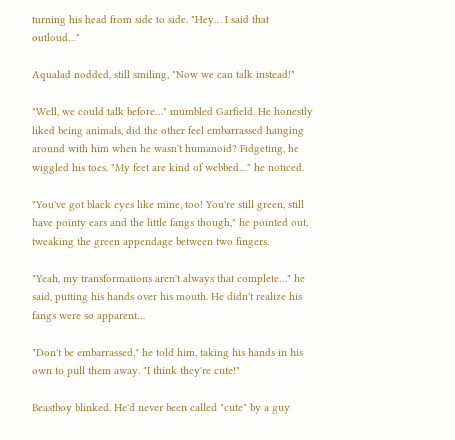turning his head from side to side. "Hey… I said that outloud…"

Aqualad nodded, still smiling, "Now we can talk instead!"

"Well, we could talk before…" mumbled Garfield. He honestly liked being animals, did the other feel embarrassed hanging around with him when he wasn't humanoid? Fidgeting, he wiggled his toes. "My feet are kind of webbed…" he noticed.

"You've got black eyes like mine, too! You're still green, still have pointy ears and the little fangs though," he pointed out, tweaking the green appendage between two fingers.

"Yeah, my transformations aren't always that complete…" he said, putting his hands over his mouth. He didn't realize his fangs were so apparent…

"Don't be embarrassed," he told him, taking his hands in his own to pull them away. "I think they're cute!"

Beastboy blinked. He'd never been called "cute" by a guy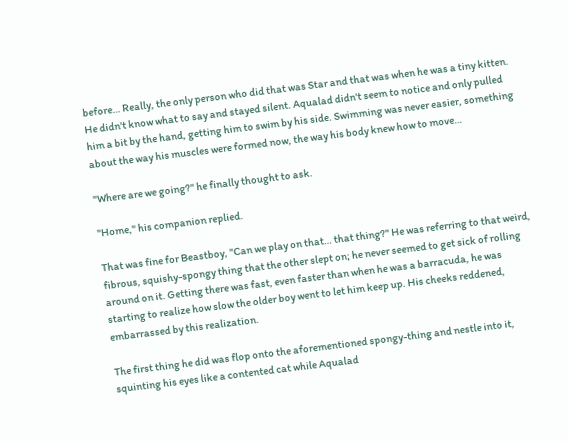before… Really, the only person who did that was Star and that was when he was a tiny kitten. He didn't know what to say and stayed silent. Aqualad didn't seem to notice and only pulled him a bit by the hand, getting him to swim by his side. Swimming was never easier, something about the way his muscles were formed now, the way his body knew how to move…

"Where are we going?" he finally thought to ask.

"Home," his companion replied.

That was fine for Beastboy, "Can we play on that… that thing?" He was referring to that weird, fibrous, squishy-spongy thing that the other slept on; he never seemed to get sick of rolling around on it. Getting there was fast, even faster than when he was a barracuda, he was starting to realize how slow the older boy went to let him keep up. His cheeks reddened, embarrassed by this realization.

The first thing he did was flop onto the aforementioned spongy-thing and nestle into it, squinting his eyes like a contented cat while Aqualad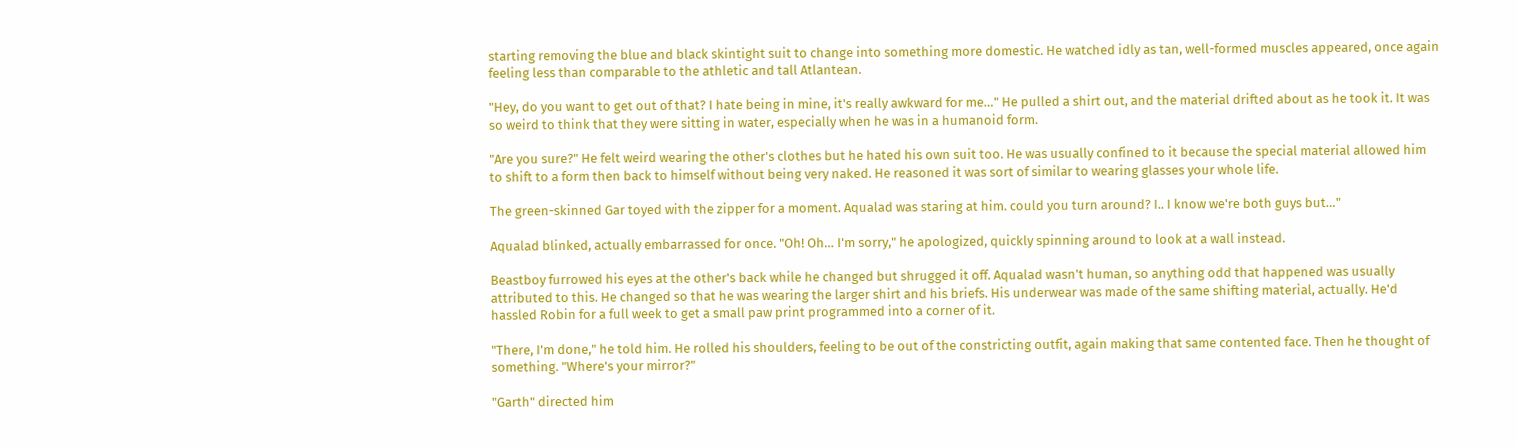starting removing the blue and black skintight suit to change into something more domestic. He watched idly as tan, well-formed muscles appeared, once again feeling less than comparable to the athletic and tall Atlantean.

"Hey, do you want to get out of that? I hate being in mine, it's really awkward for me…" He pulled a shirt out, and the material drifted about as he took it. It was so weird to think that they were sitting in water, especially when he was in a humanoid form.

"Are you sure?" He felt weird wearing the other's clothes but he hated his own suit too. He was usually confined to it because the special material allowed him to shift to a form then back to himself without being very naked. He reasoned it was sort of similar to wearing glasses your whole life.

The green-skinned Gar toyed with the zipper for a moment. Aqualad was staring at him. could you turn around? I.. I know we're both guys but…"

Aqualad blinked, actually embarrassed for once. "Oh! Oh… I'm sorry," he apologized, quickly spinning around to look at a wall instead.

Beastboy furrowed his eyes at the other's back while he changed but shrugged it off. Aqualad wasn't human, so anything odd that happened was usually attributed to this. He changed so that he was wearing the larger shirt and his briefs. His underwear was made of the same shifting material, actually. He'd hassled Robin for a full week to get a small paw print programmed into a corner of it.

"There, I'm done," he told him. He rolled his shoulders, feeling to be out of the constricting outfit, again making that same contented face. Then he thought of something. "Where's your mirror?"

"Garth" directed him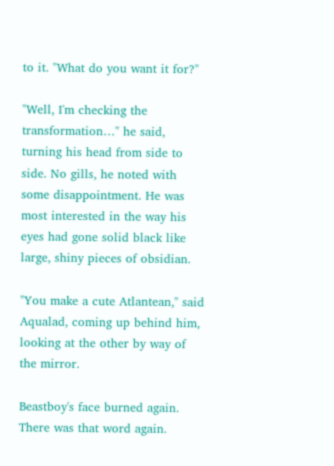to it. "What do you want it for?"

"Well, I'm checking the transformation…" he said, turning his head from side to side. No gills, he noted with some disappointment. He was most interested in the way his eyes had gone solid black like large, shiny pieces of obsidian.

"You make a cute Atlantean," said Aqualad, coming up behind him, looking at the other by way of the mirror.

Beastboy's face burned again. There was that word again.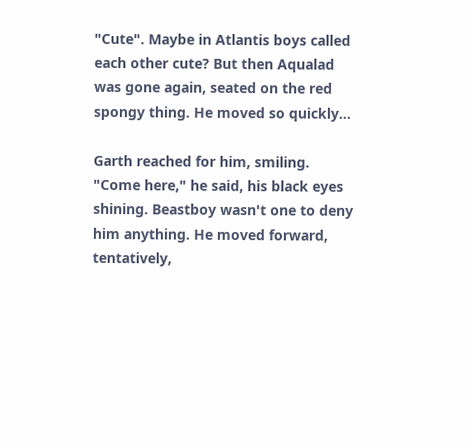"Cute". Maybe in Atlantis boys called each other cute? But then Aqualad was gone again, seated on the red spongy thing. He moved so quickly…

Garth reached for him, smiling. "Come here," he said, his black eyes shining. Beastboy wasn't one to deny him anything. He moved forward, tentatively,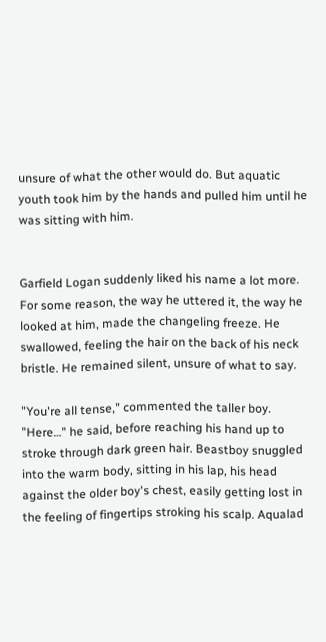unsure of what the other would do. But aquatic youth took him by the hands and pulled him until he was sitting with him.


Garfield Logan suddenly liked his name a lot more. For some reason, the way he uttered it, the way he looked at him, made the changeling freeze. He swallowed, feeling the hair on the back of his neck bristle. He remained silent, unsure of what to say.

"You're all tense," commented the taller boy. "Here…" he said, before reaching his hand up to stroke through dark green hair. Beastboy snuggled into the warm body, sitting in his lap, his head against the older boy's chest, easily getting lost in the feeling of fingertips stroking his scalp. Aqualad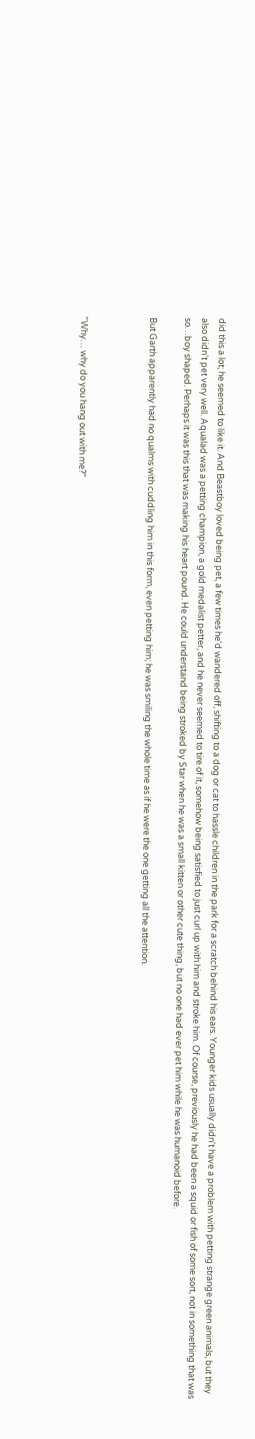did this a lot; he seemed to like it. And Beastboy loved being pet, a few times he'd wandered off, shifting to a dog or cat to hassle children in the park for a scratch behind his ears. Younger kids usually didn't have a problem with petting strange green animals, but they also didn't pet very well. Aqualad was a petting champion, a gold medalist petter, and he never seemed to tire of it, somehow being satisfied to just curl up with him and stroke him. Of course, previously he had been a squid or fish of some sort, not in something that was so…boy shaped. Perhaps it was this that was making his heart pound. He could understand being stroked by Star when he was a small kitten or other cute thing, but no one had ever pet him while he was humanoid before.

But Garth apparently had no qualms with cuddling him in this form, even petting him; he was smiling the whole time as if he were the one getting all the attention.



"Why… why do you hang out with me?"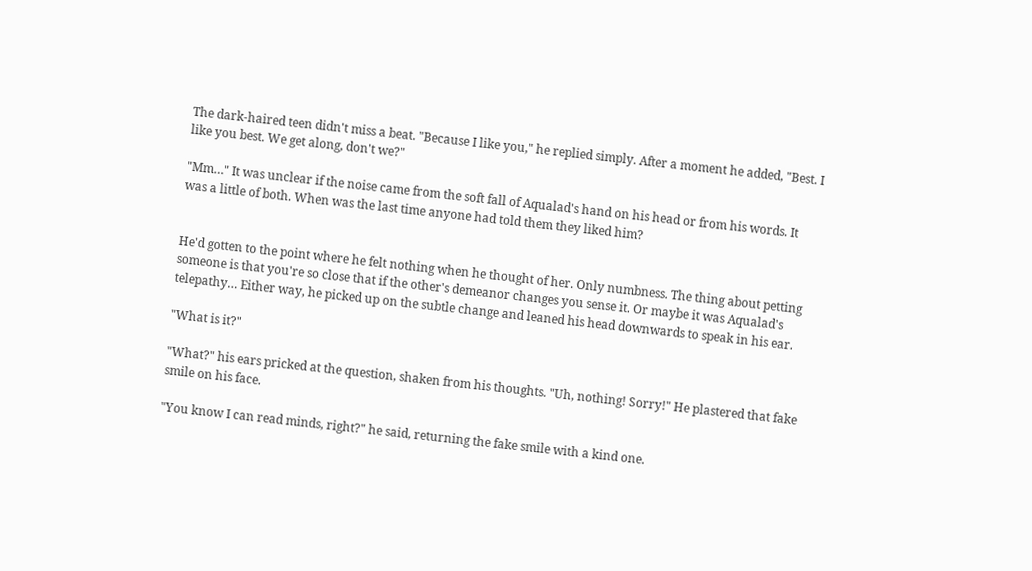The dark-haired teen didn't miss a beat. "Because I like you," he replied simply. After a moment he added, "Best. I like you best. We get along, don't we?"

"Mm…" It was unclear if the noise came from the soft fall of Aqualad's hand on his head or from his words. It was a little of both. When was the last time anyone had told them they liked him?


He'd gotten to the point where he felt nothing when he thought of her. Only numbness. The thing about petting someone is that you're so close that if the other's demeanor changes you sense it. Or maybe it was Aqualad's telepathy… Either way, he picked up on the subtle change and leaned his head downwards to speak in his ear.

"What is it?"

"What?" his ears pricked at the question, shaken from his thoughts. "Uh, nothing! Sorry!" He plastered that fake smile on his face.

"You know I can read minds, right?" he said, returning the fake smile with a kind one.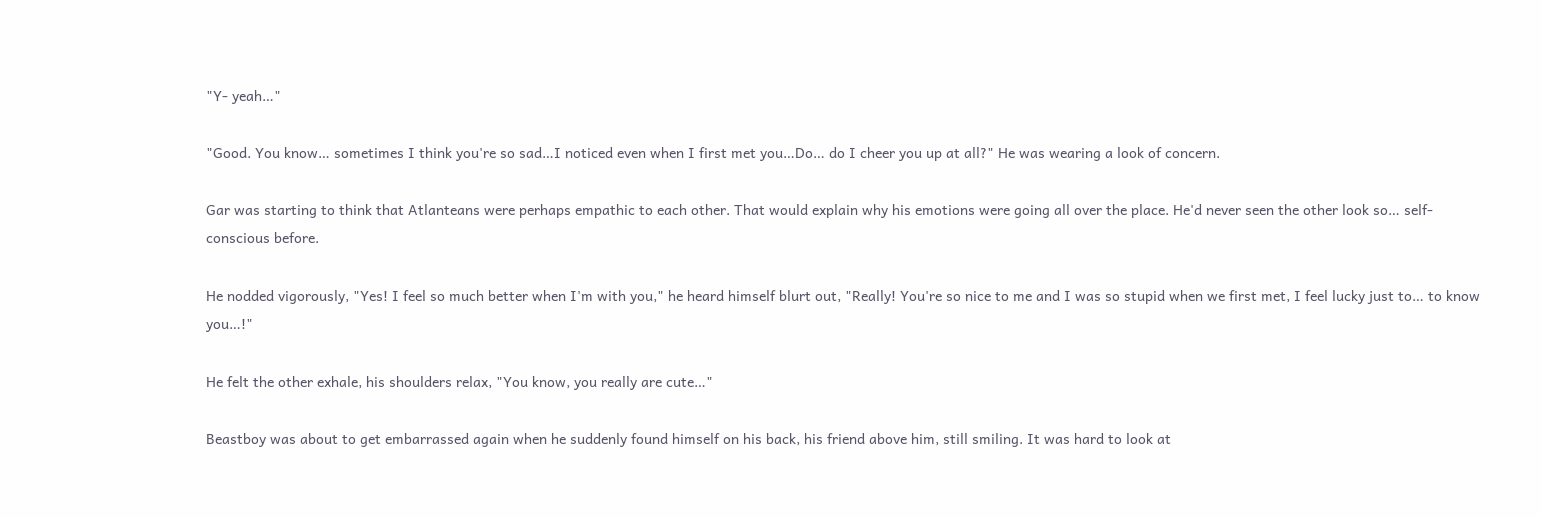"Y- yeah…"

"Good. You know… sometimes I think you're so sad…I noticed even when I first met you…Do… do I cheer you up at all?" He was wearing a look of concern.

Gar was starting to think that Atlanteans were perhaps empathic to each other. That would explain why his emotions were going all over the place. He'd never seen the other look so… self-conscious before.

He nodded vigorously, "Yes! I feel so much better when I'm with you," he heard himself blurt out, "Really! You're so nice to me and I was so stupid when we first met, I feel lucky just to… to know you…!"

He felt the other exhale, his shoulders relax, "You know, you really are cute…"

Beastboy was about to get embarrassed again when he suddenly found himself on his back, his friend above him, still smiling. It was hard to look at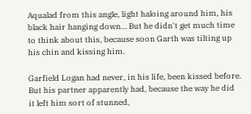Aqualad from this angle, light haloing around him, his black hair hanging down… But he didn't get much time to think about this, because soon Garth was tilting up his chin and kissing him.

Garfield Logan had never, in his life, been kissed before. But his partner apparently had, because the way he did it left him sort of stunned,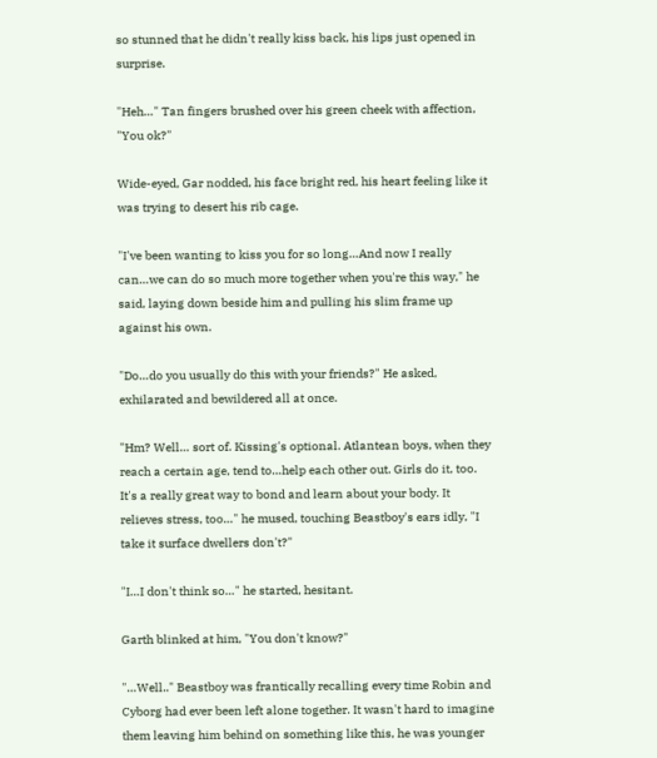so stunned that he didn't really kiss back, his lips just opened in surprise.

"Heh…" Tan fingers brushed over his green cheek with affection, "You ok?"

Wide-eyed, Gar nodded, his face bright red, his heart feeling like it was trying to desert his rib cage.

"I've been wanting to kiss you for so long…And now I really can…we can do so much more together when you're this way," he said, laying down beside him and pulling his slim frame up against his own.

"Do…do you usually do this with your friends?" He asked, exhilarated and bewildered all at once.

"Hm? Well… sort of. Kissing's optional. Atlantean boys, when they reach a certain age, tend to…help each other out. Girls do it, too. It's a really great way to bond and learn about your body. It relieves stress, too…" he mused, touching Beastboy's ears idly, "I take it surface dwellers don't?"

"I…I don't think so…" he started, hesitant.

Garth blinked at him, "You don't know?"

"…Well.." Beastboy was frantically recalling every time Robin and Cyborg had ever been left alone together. It wasn't hard to imagine them leaving him behind on something like this, he was younger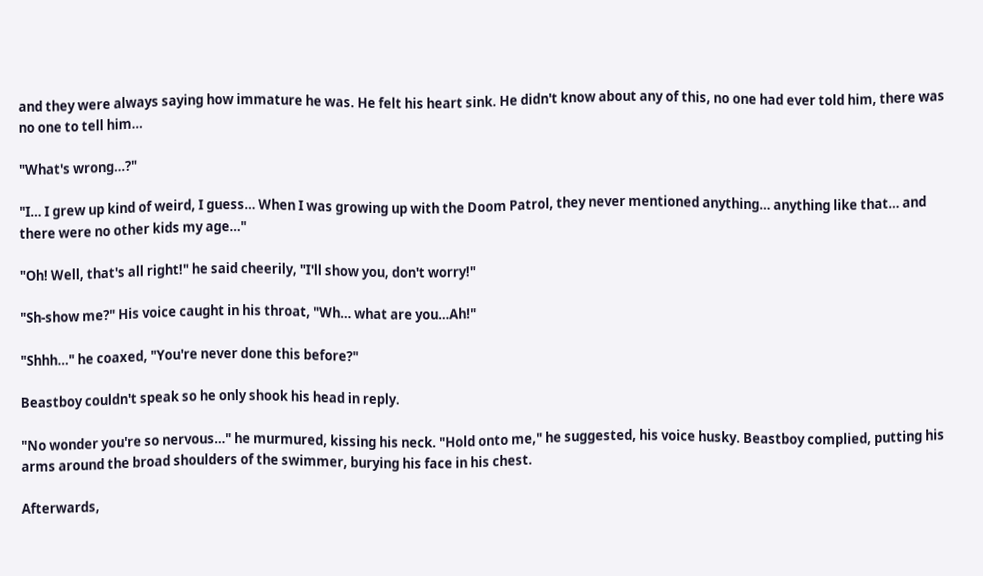and they were always saying how immature he was. He felt his heart sink. He didn't know about any of this, no one had ever told him, there was no one to tell him…

"What's wrong…?"

"I… I grew up kind of weird, I guess… When I was growing up with the Doom Patrol, they never mentioned anything… anything like that… and there were no other kids my age…"

"Oh! Well, that's all right!" he said cheerily, "I'll show you, don't worry!"

"Sh-show me?" His voice caught in his throat, "Wh… what are you…Ah!"

"Shhh…" he coaxed, "You're never done this before?"

Beastboy couldn't speak so he only shook his head in reply.

"No wonder you're so nervous…" he murmured, kissing his neck. "Hold onto me," he suggested, his voice husky. Beastboy complied, putting his arms around the broad shoulders of the swimmer, burying his face in his chest.

Afterwards,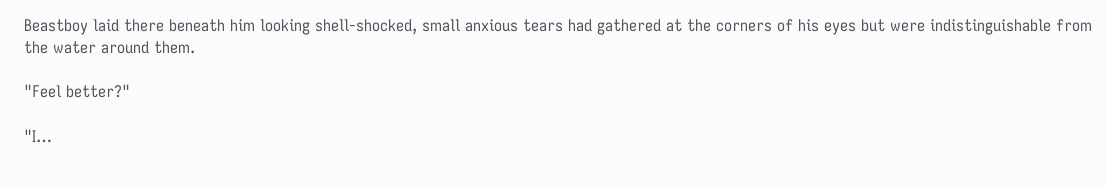Beastboy laid there beneath him looking shell-shocked, small anxious tears had gathered at the corners of his eyes but were indistinguishable from the water around them.

"Feel better?"

"I…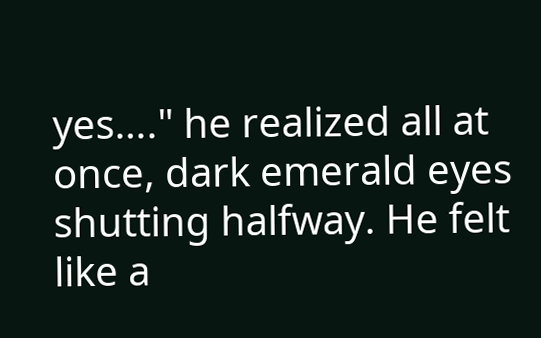yes…." he realized all at once, dark emerald eyes shutting halfway. He felt like a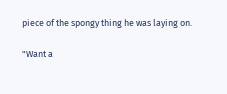piece of the spongy thing he was laying on.

"Want a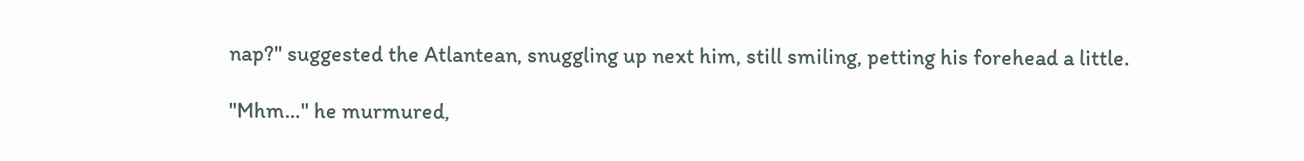nap?" suggested the Atlantean, snuggling up next him, still smiling, petting his forehead a little.

"Mhm…" he murmured,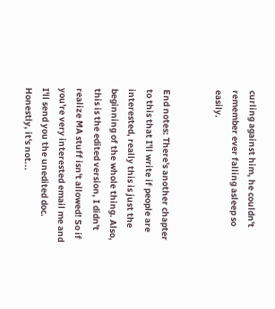curling against him, he couldn't remember ever falling asleep so easily.


End notes: There's another chapter to this that I'll write if people are interested, really this is just the beginning of the whole thing. Also, this is the edited version, I didn't realize MA stuff isn't allowed! So if you're very interested email me and I'll send you the unedited doc. Honestly, it's not...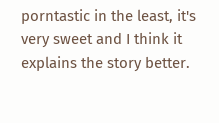porntastic in the least, it's very sweet and I think it explains the story better.